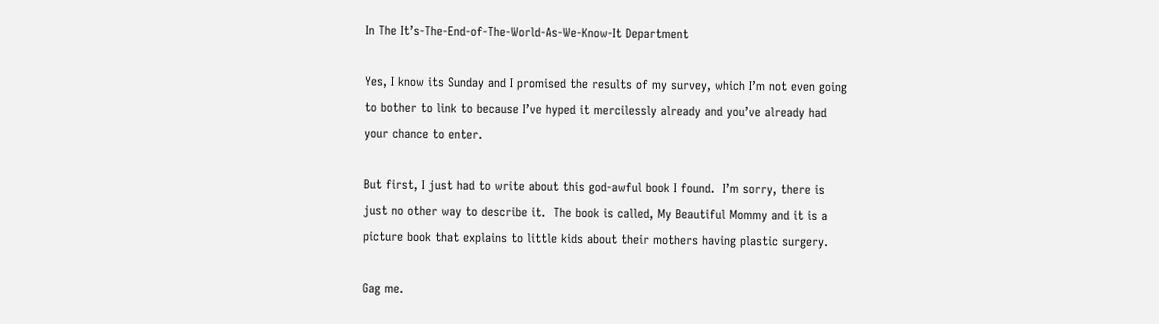In The It’s-The-End-of-The-World-As-We-Know-It Department

Yes, I know its Sunday and I promised the results of my survey, which I’m not even going to bother to link to because I’ve hyped it mercilessly already and you’ve already had your chance to enter.

But first, I just had to write about this god-awful book I found.  I’m sorry, there is just no other way to describe it.  The book is called, My Beautiful Mommy and it is a picture book that explains to little kids about their mothers having plastic surgery.

Gag me.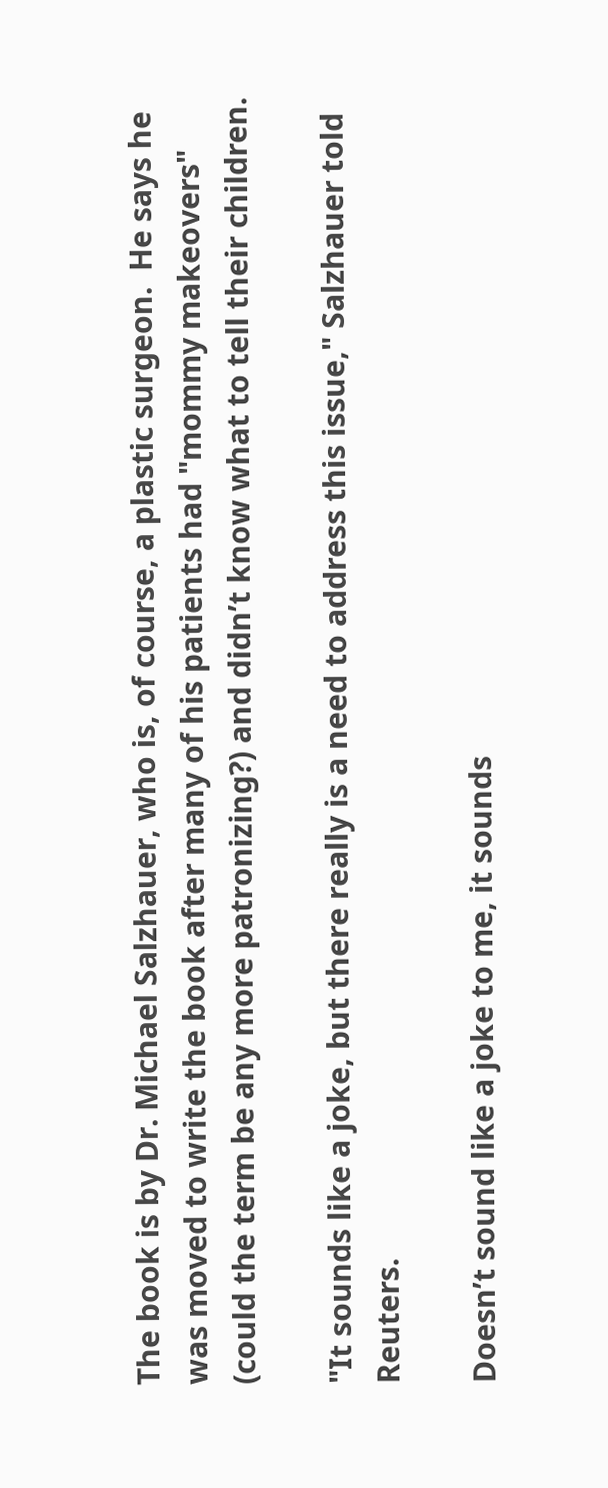The book is by Dr. Michael Salzhauer, who is, of course, a plastic surgeon.  He says he was moved to write the book after many of his patients had "mommy makeovers" (could the term be any more patronizing?) and didn’t know what to tell their children.

"It sounds like a joke, but there really is a need to address this issue," Salzhauer told Reuters.

Doesn’t sound like a joke to me, it sounds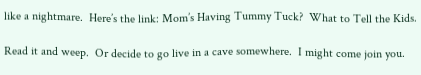like a nightmare.  Here’s the link: Mom’s Having Tummy Tuck?  What to Tell the Kids.

Read it and weep.  Or decide to go live in a cave somewhere.  I might come join you.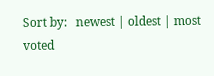Sort by:   newest | oldest | most voted